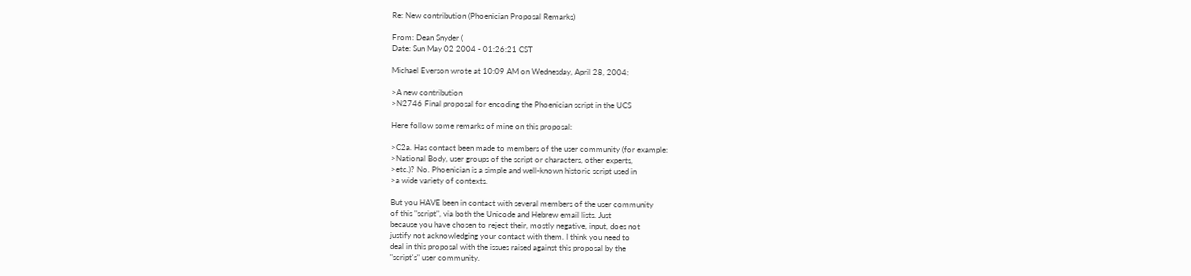Re: New contribution (Phoenician Proposal Remarks)

From: Dean Snyder (
Date: Sun May 02 2004 - 01:26:21 CST

Michael Everson wrote at 10:09 AM on Wednesday, April 28, 2004:

>A new contribution
>N2746 Final proposal for encoding the Phoenician script in the UCS

Here follow some remarks of mine on this proposal:

>C2a. Has contact been made to members of the user community (for example:
>National Body, user groups of the script or characters, other experts,
>etc.)? No. Phoenician is a simple and well-known historic script used in
>a wide variety of contexts.

But you HAVE been in contact with several members of the user community
of this "script", via both the Unicode and Hebrew email lists. Just
because you have chosen to reject their, mostly negative, input, does not
justify not acknowledging your contact with them. I think you need to
deal in this proposal with the issues raised against this proposal by the
"script's" user community.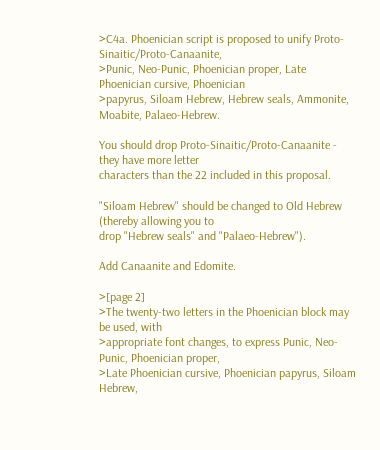>C4a. Phoenician script is proposed to unify Proto-Sinaitic/Proto-Canaanite,
>Punic, Neo-Punic, Phoenician proper, Late Phoenician cursive, Phoenician
>papyrus, Siloam Hebrew, Hebrew seals, Ammonite, Moabite, Palaeo-Hebrew.

You should drop Proto-Sinaitic/Proto-Canaanite - they have more letter
characters than the 22 included in this proposal.

"Siloam Hebrew" should be changed to Old Hebrew (thereby allowing you to
drop "Hebrew seals" and "Palaeo-Hebrew").

Add Canaanite and Edomite.

>[page 2]
>The twenty-two letters in the Phoenician block may be used, with
>appropriate font changes, to express Punic, Neo-Punic, Phoenician proper,
>Late Phoenician cursive, Phoenician papyrus, Siloam Hebrew,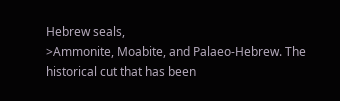Hebrew seals,
>Ammonite, Moabite, and Palaeo-Hebrew. The historical cut that has been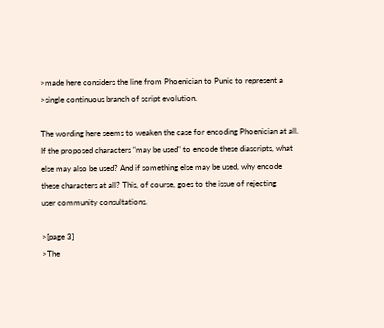>made here considers the line from Phoenician to Punic to represent a
>single continuous branch of script evolution.

The wording here seems to weaken the case for encoding Phoenician at all.
If the proposed characters "may be used" to encode these diascripts, what
else may also be used? And if something else may be used, why encode
these characters at all? This, of course, goes to the issue of rejecting
user community consultations.

>[page 3]
>The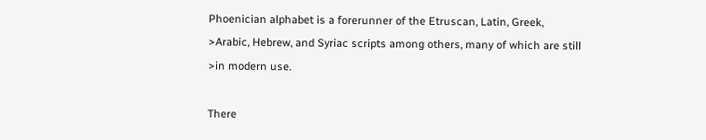Phoenician alphabet is a forerunner of the Etruscan, Latin, Greek,
>Arabic, Hebrew, and Syriac scripts among others, many of which are still
>in modern use.

There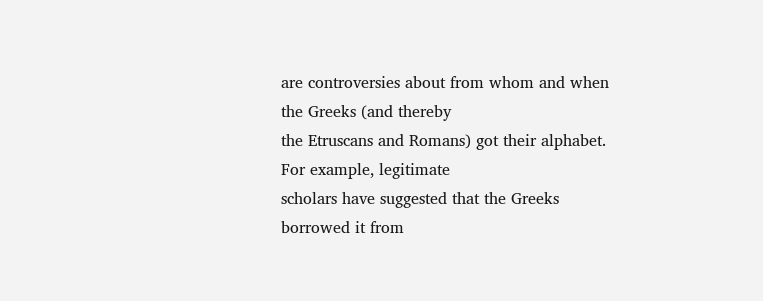are controversies about from whom and when the Greeks (and thereby
the Etruscans and Romans) got their alphabet. For example, legitimate
scholars have suggested that the Greeks borrowed it from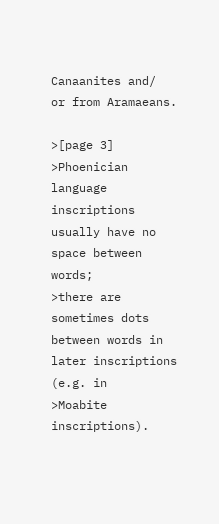Canaanites and/
or from Aramaeans.

>[page 3]
>Phoenician language inscriptions usually have no space between words;
>there are sometimes dots between words in later inscriptions (e.g. in
>Moabite inscriptions).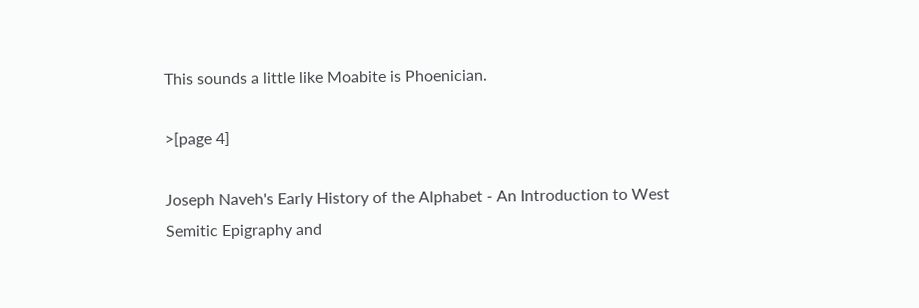This sounds a little like Moabite is Phoenician.

>[page 4]

Joseph Naveh's Early History of the Alphabet - An Introduction to West
Semitic Epigraphy and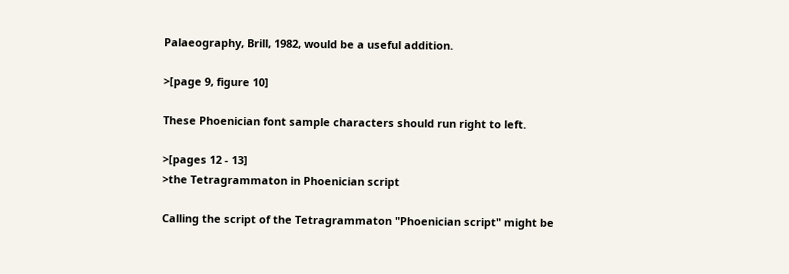Palaeography, Brill, 1982, would be a useful addition.

>[page 9, figure 10]

These Phoenician font sample characters should run right to left.

>[pages 12 - 13]
>the Tetragrammaton in Phoenician script

Calling the script of the Tetragrammaton "Phoenician script" might be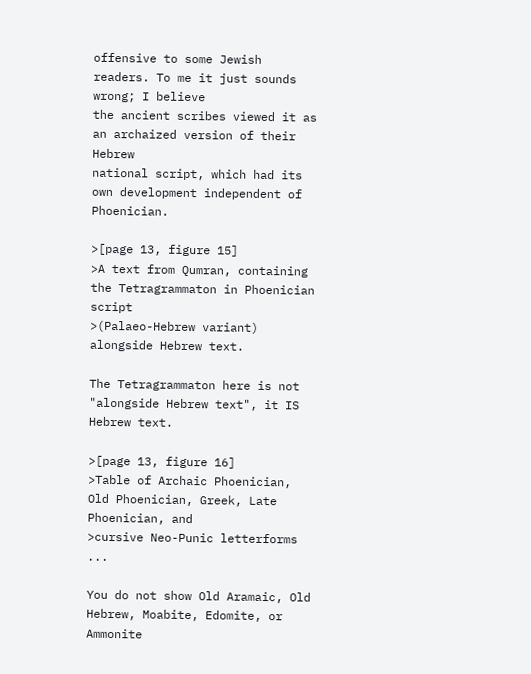offensive to some Jewish readers. To me it just sounds wrong; I believe
the ancient scribes viewed it as an archaized version of their Hebrew
national script, which had its own development independent of Phoenician.

>[page 13, figure 15]
>A text from Qumran, containing the Tetragrammaton in Phoenician script
>(Palaeo-Hebrew variant) alongside Hebrew text.

The Tetragrammaton here is not "alongside Hebrew text", it IS Hebrew text.

>[page 13, figure 16]
>Table of Archaic Phoenician, Old Phoenician, Greek, Late Phoenician, and
>cursive Neo-Punic letterforms ...

You do not show Old Aramaic, Old Hebrew, Moabite, Edomite, or Ammonite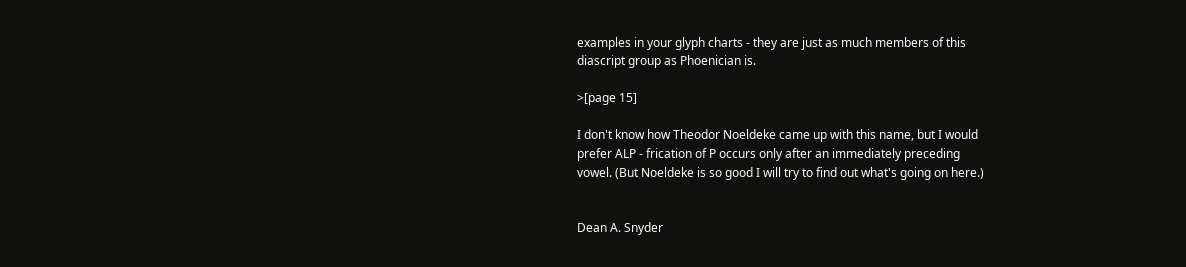examples in your glyph charts - they are just as much members of this
diascript group as Phoenician is.

>[page 15]

I don't know how Theodor Noeldeke came up with this name, but I would
prefer ALP - frication of P occurs only after an immediately preceding
vowel. (But Noeldeke is so good I will try to find out what's going on here.)


Dean A. Snyder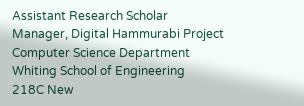Assistant Research Scholar
Manager, Digital Hammurabi Project
Computer Science Department
Whiting School of Engineering
218C New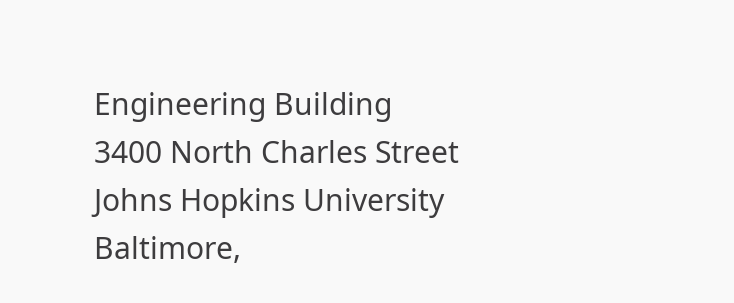Engineering Building
3400 North Charles Street
Johns Hopkins University
Baltimore,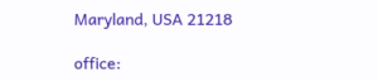Maryland, USA 21218

office: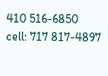410 516-6850
cell: 717 817-4897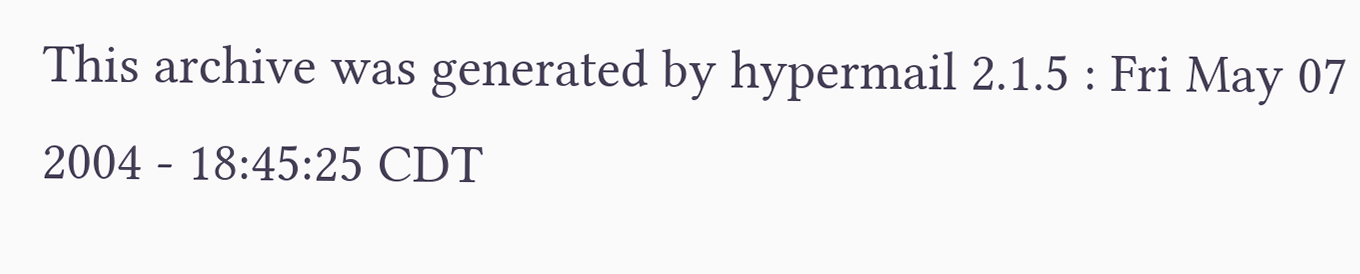This archive was generated by hypermail 2.1.5 : Fri May 07 2004 - 18:45:25 CDT